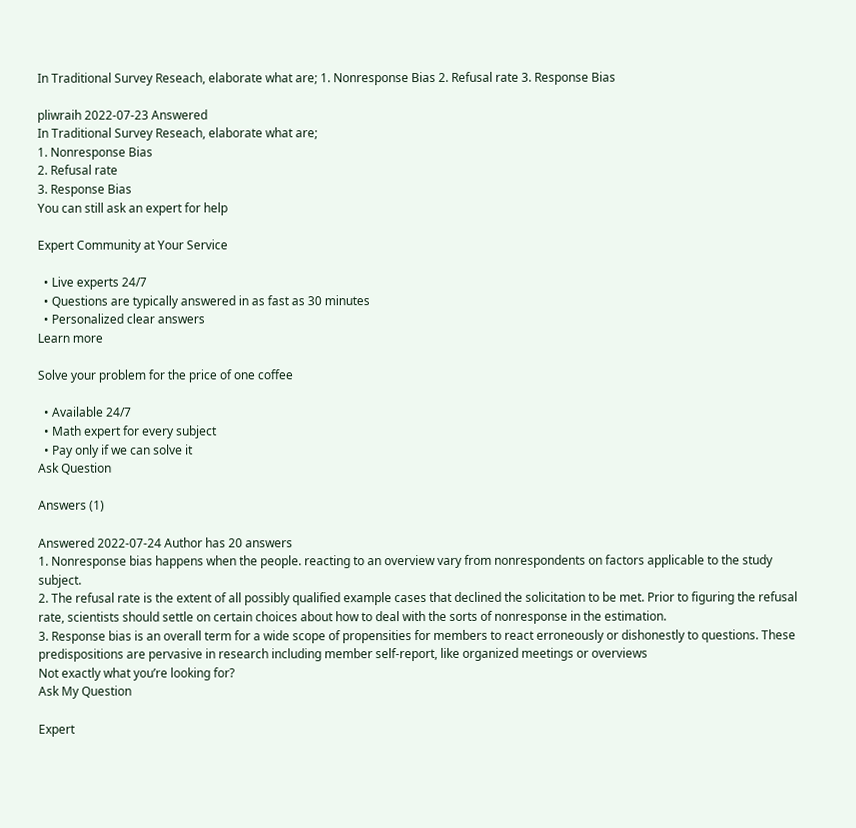In Traditional Survey Reseach, elaborate what are; 1. Nonresponse Bias 2. Refusal rate 3. Response Bias

pliwraih 2022-07-23 Answered
In Traditional Survey Reseach, elaborate what are;
1. Nonresponse Bias
2. Refusal rate
3. Response Bias
You can still ask an expert for help

Expert Community at Your Service

  • Live experts 24/7
  • Questions are typically answered in as fast as 30 minutes
  • Personalized clear answers
Learn more

Solve your problem for the price of one coffee

  • Available 24/7
  • Math expert for every subject
  • Pay only if we can solve it
Ask Question

Answers (1)

Answered 2022-07-24 Author has 20 answers
1. Nonresponse bias happens when the people. reacting to an overview vary from nonrespondents on factors applicable to the study subject.
2. The refusal rate is the extent of all possibly qualified example cases that declined the solicitation to be met. Prior to figuring the refusal rate, scientists should settle on certain choices about how to deal with the sorts of nonresponse in the estimation.
3. Response bias is an overall term for a wide scope of propensities for members to react erroneously or dishonestly to questions. These predispositions are pervasive in research including member self-report, like organized meetings or overviews
Not exactly what you’re looking for?
Ask My Question

Expert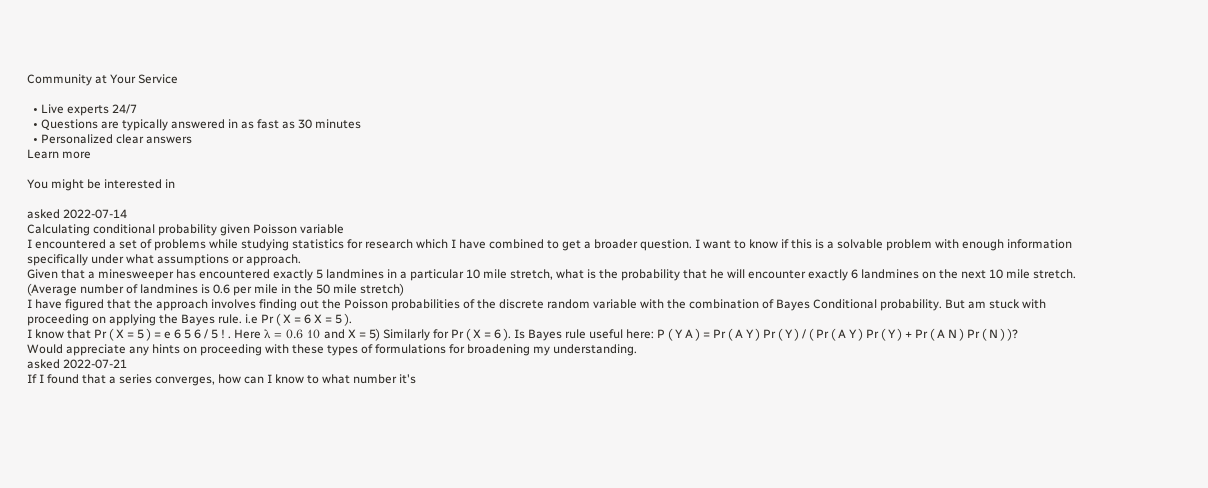Community at Your Service

  • Live experts 24/7
  • Questions are typically answered in as fast as 30 minutes
  • Personalized clear answers
Learn more

You might be interested in

asked 2022-07-14
Calculating conditional probability given Poisson variable
I encountered a set of problems while studying statistics for research which I have combined to get a broader question. I want to know if this is a solvable problem with enough information specifically under what assumptions or approach.
Given that a minesweeper has encountered exactly 5 landmines in a particular 10 mile stretch, what is the probability that he will encounter exactly 6 landmines on the next 10 mile stretch. (Average number of landmines is 0.6 per mile in the 50 mile stretch)
I have figured that the approach involves finding out the Poisson probabilities of the discrete random variable with the combination of Bayes Conditional probability. But am stuck with proceeding on applying the Bayes rule. i.e Pr ( X = 6 X = 5 ).
I know that Pr ( X = 5 ) = e 6 5 6 / 5 ! . Here λ = 0.6 10 and X = 5) Similarly for Pr ( X = 6 ). Is Bayes rule useful here: P ( Y A ) = Pr ( A Y ) Pr ( Y ) / ( Pr ( A Y ) Pr ( Y ) + Pr ( A N ) Pr ( N ) )?
Would appreciate any hints on proceeding with these types of formulations for broadening my understanding.
asked 2022-07-21
If I found that a series converges, how can I know to what number it's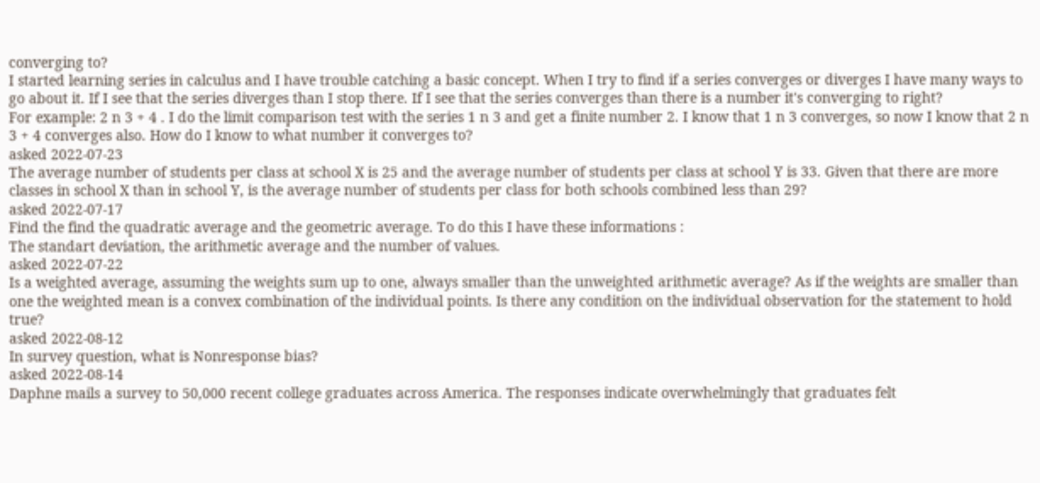converging to?
I started learning series in calculus and I have trouble catching a basic concept. When I try to find if a series converges or diverges I have many ways to go about it. If I see that the series diverges than I stop there. If I see that the series converges than there is a number it's converging to right?
For example: 2 n 3 + 4 . I do the limit comparison test with the series 1 n 3 and get a finite number 2. I know that 1 n 3 converges, so now I know that 2 n 3 + 4 converges also. How do I know to what number it converges to?
asked 2022-07-23
The average number of students per class at school X is 25 and the average number of students per class at school Y is 33. Given that there are more classes in school X than in school Y, is the average number of students per class for both schools combined less than 29?
asked 2022-07-17
Find the find the quadratic average and the geometric average. To do this I have these informations :
The standart deviation, the arithmetic average and the number of values.
asked 2022-07-22
Is a weighted average, assuming the weights sum up to one, always smaller than the unweighted arithmetic average? As if the weights are smaller than one the weighted mean is a convex combination of the individual points. Is there any condition on the individual observation for the statement to hold true?
asked 2022-08-12
In survey question, what is Nonresponse bias?
asked 2022-08-14
Daphne mails a survey to 50,000 recent college graduates across America. The responses indicate overwhelmingly that graduates felt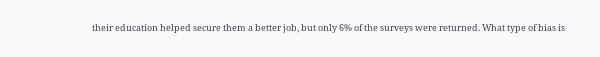their education helped secure them a better job, but only 6% of the surveys were returned. What type of bias is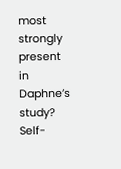most strongly present in Daphne’s study?
Self-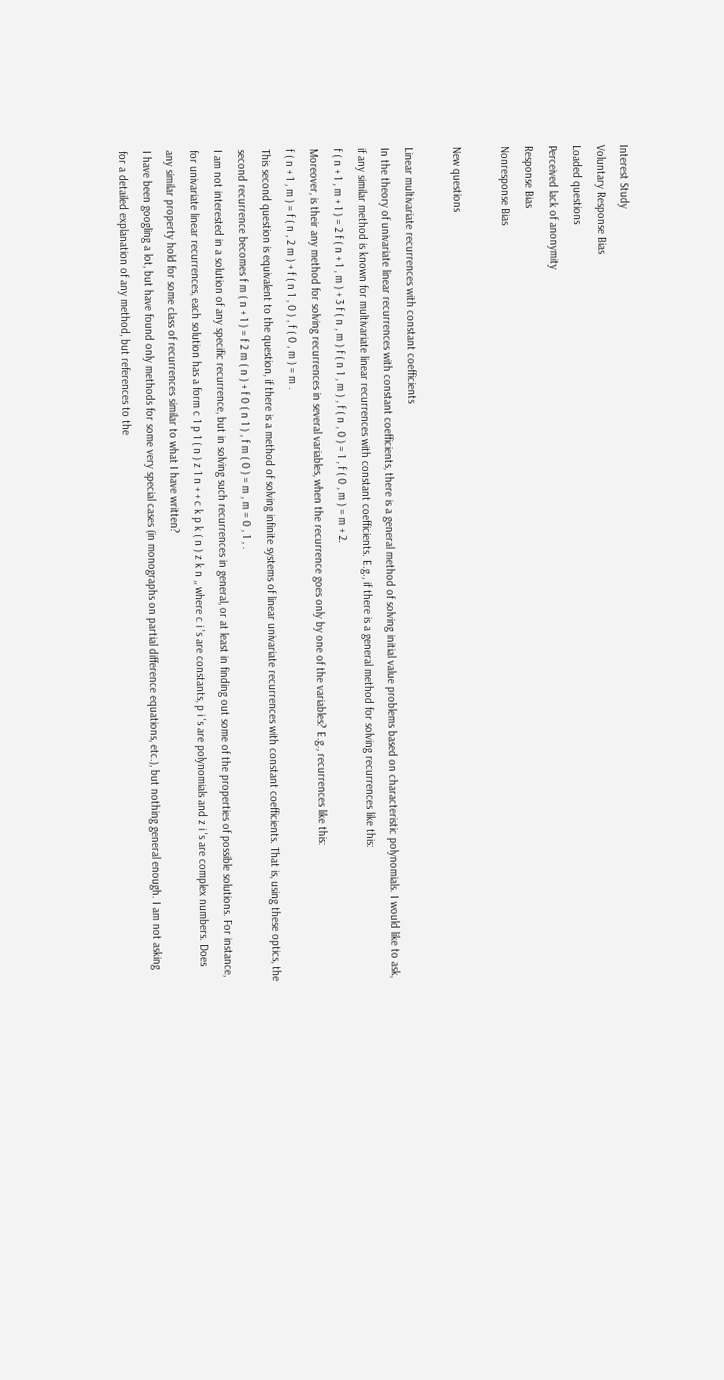Interest Study
Voluntary Response Bias
Loaded questions
Perceived lack of anonymity
Response Bias
Nonresponse Bias

New questions

Linear multivariate recurrences with constant coefficients
In the theory of univariate linear recurrences with constant coefficients, there is a general method of solving initial value problems based on characteristic polynomials. I would like to ask, if any similar method is known for multivariate linear recurrences with constant coefficients. E.g., if there is a general method for solving recurrences like this:
f ( n + 1 , m + 1 ) = 2 f ( n + 1 , m ) + 3 f ( n , m ) f ( n 1 , m ) , f ( n , 0 ) = 1 , f ( 0 , m ) = m + 2.
Moreover, is their any method for solving recurrences in several variables, when the recurrence goes only by one of the variables? E.g., recurrences like this:
f ( n + 1 , m ) = f ( n , 2 m ) + f ( n 1 , 0 ) , f ( 0 , m ) = m .
This second question is equivalent to the question, if there is a method of solving infinite systems of linear univariate recurrences with constant coefficients. That is, using these optics, the second recurrence becomes f m ( n + 1 ) = f 2 m ( n ) + f 0 ( n 1 ) , f m ( 0 ) = m , m = 0 , 1 , .
I am not interested in a solution of any specific recurrence, but in solving such recurrences in general, or at least in finding out some of the properties of possible solutions. For instance, for univariate linear recurrences, each solution has a form c 1 p 1 ( n ) z 1 n + + c k p k ( n ) z k n ,, where c i 's are constants, p i 's are polynomials and z i 's are complex numbers. Does any similar property hold for some class of recurrences similar to what I have written?
I have been googling a lot, but have found only methods for some very special cases (in monographs on partial difference equations, etc.), but nothing general enough. I am not asking for a detailed explanation of any method, but references to the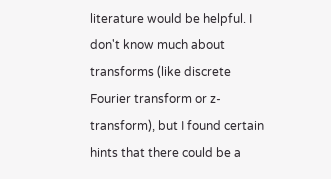literature would be helpful. I don't know much about transforms (like discrete Fourier transform or z-transform), but I found certain hints that there could be a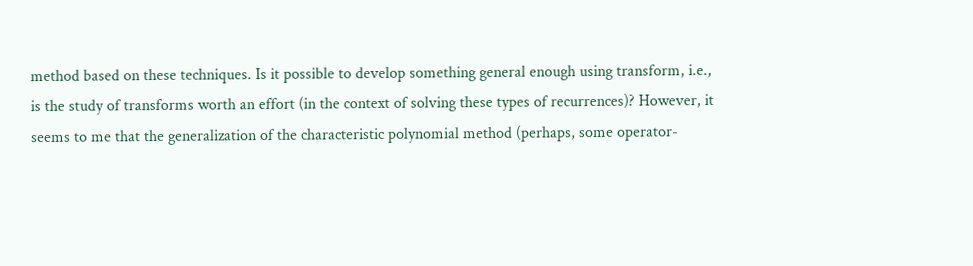method based on these techniques. Is it possible to develop something general enough using transform, i.e., is the study of transforms worth an effort (in the context of solving these types of recurrences)? However, it seems to me that the generalization of the characteristic polynomial method (perhaps, some operator-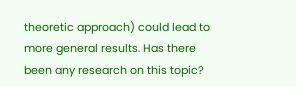theoretic approach) could lead to more general results. Has there been any research on this topic?